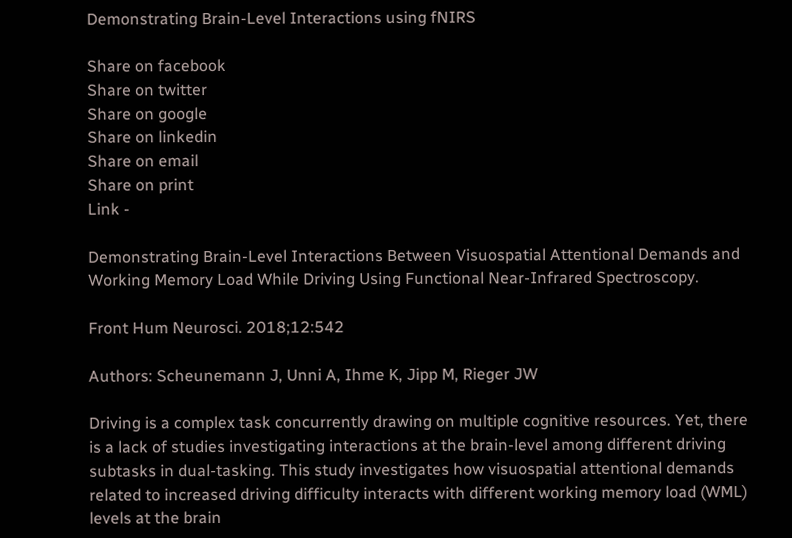Demonstrating Brain-Level Interactions using fNIRS

Share on facebook
Share on twitter
Share on google
Share on linkedin
Share on email
Share on print
Link -

Demonstrating Brain-Level Interactions Between Visuospatial Attentional Demands and Working Memory Load While Driving Using Functional Near-Infrared Spectroscopy.

Front Hum Neurosci. 2018;12:542

Authors: Scheunemann J, Unni A, Ihme K, Jipp M, Rieger JW

Driving is a complex task concurrently drawing on multiple cognitive resources. Yet, there is a lack of studies investigating interactions at the brain-level among different driving subtasks in dual-tasking. This study investigates how visuospatial attentional demands related to increased driving difficulty interacts with different working memory load (WML) levels at the brain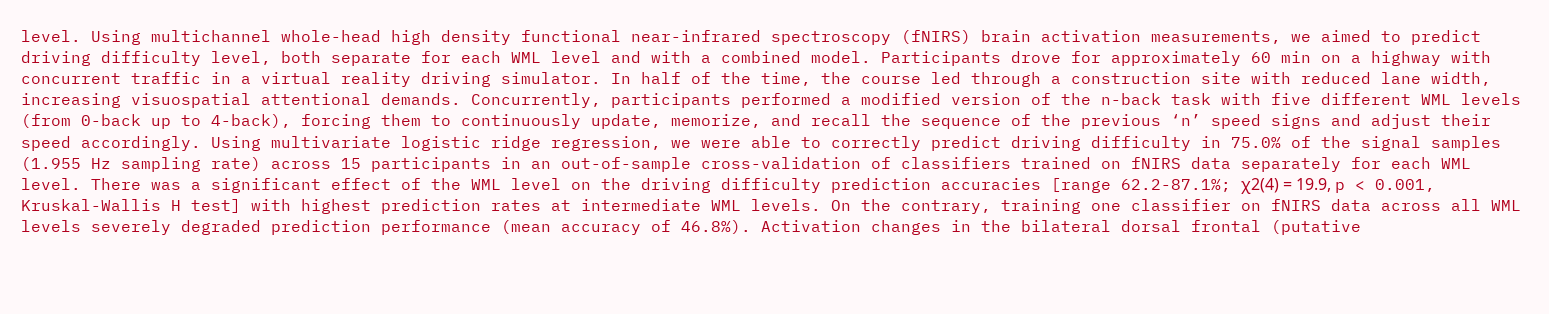level. Using multichannel whole-head high density functional near-infrared spectroscopy (fNIRS) brain activation measurements, we aimed to predict driving difficulty level, both separate for each WML level and with a combined model. Participants drove for approximately 60 min on a highway with concurrent traffic in a virtual reality driving simulator. In half of the time, the course led through a construction site with reduced lane width, increasing visuospatial attentional demands. Concurrently, participants performed a modified version of the n-back task with five different WML levels (from 0-back up to 4-back), forcing them to continuously update, memorize, and recall the sequence of the previous ‘n’ speed signs and adjust their speed accordingly. Using multivariate logistic ridge regression, we were able to correctly predict driving difficulty in 75.0% of the signal samples (1.955 Hz sampling rate) across 15 participants in an out-of-sample cross-validation of classifiers trained on fNIRS data separately for each WML level. There was a significant effect of the WML level on the driving difficulty prediction accuracies [range 62.2-87.1%; χ2(4) = 19.9, p < 0.001, Kruskal-Wallis H test] with highest prediction rates at intermediate WML levels. On the contrary, training one classifier on fNIRS data across all WML levels severely degraded prediction performance (mean accuracy of 46.8%). Activation changes in the bilateral dorsal frontal (putative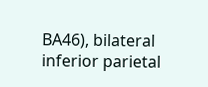BA46), bilateral inferior parietal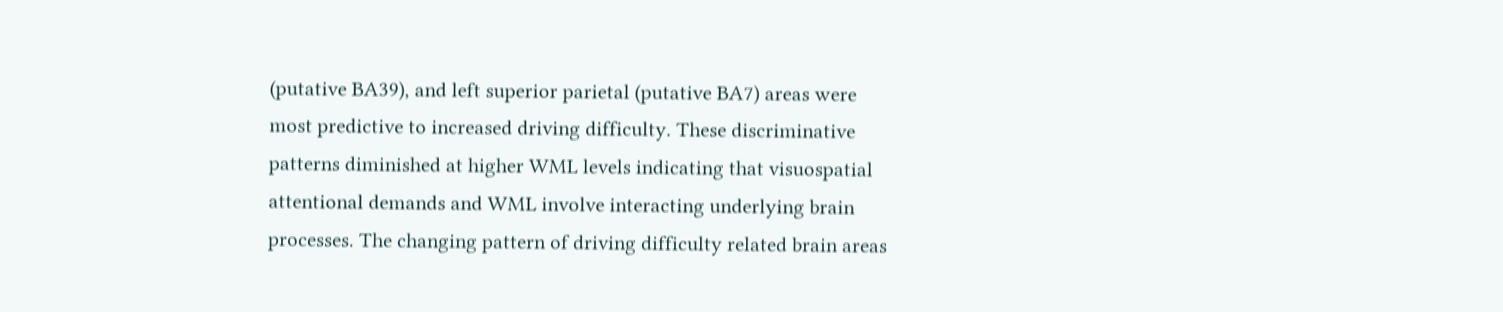(putative BA39), and left superior parietal (putative BA7) areas were most predictive to increased driving difficulty. These discriminative patterns diminished at higher WML levels indicating that visuospatial attentional demands and WML involve interacting underlying brain processes. The changing pattern of driving difficulty related brain areas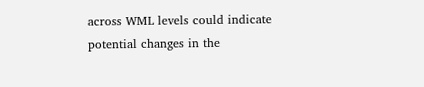across WML levels could indicate potential changes in the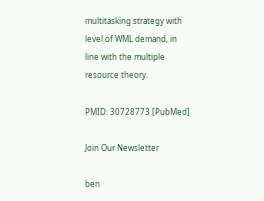multitasking strategy with level of WML demand, in line with the multiple resource theory.

PMID: 30728773 [PubMed]

Join Our Newsletter

ben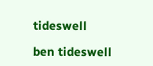tideswell

ben tideswell